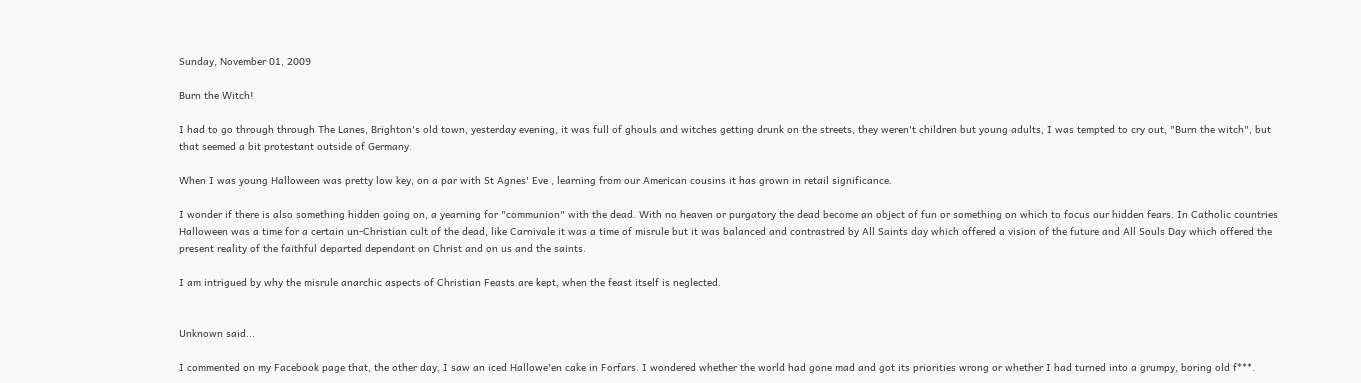Sunday, November 01, 2009

Burn the Witch!

I had to go through through The Lanes, Brighton's old town, yesterday evening, it was full of ghouls and witches getting drunk on the streets, they weren't children but young adults, I was tempted to cry out, "Burn the witch", but that seemed a bit protestant outside of Germany.

When I was young Halloween was pretty low key, on a par with St Agnes' Eve , learning from our American cousins it has grown in retail significance.

I wonder if there is also something hidden going on, a yearning for "communion" with the dead. With no heaven or purgatory the dead become an object of fun or something on which to focus our hidden fears. In Catholic countries Halloween was a time for a certain un-Christian cult of the dead, like Carnivale it was a time of misrule but it was balanced and contrastred by All Saints day which offered a vision of the future and All Souls Day which offered the present reality of the faithful departed dependant on Christ and on us and the saints.

I am intrigued by why the misrule anarchic aspects of Christian Feasts are kept, when the feast itself is neglected.


Unknown said...

I commented on my Facebook page that, the other day, I saw an iced Hallowe'en cake in Forfars. I wondered whether the world had gone mad and got its priorities wrong or whether I had turned into a grumpy, boring old f***.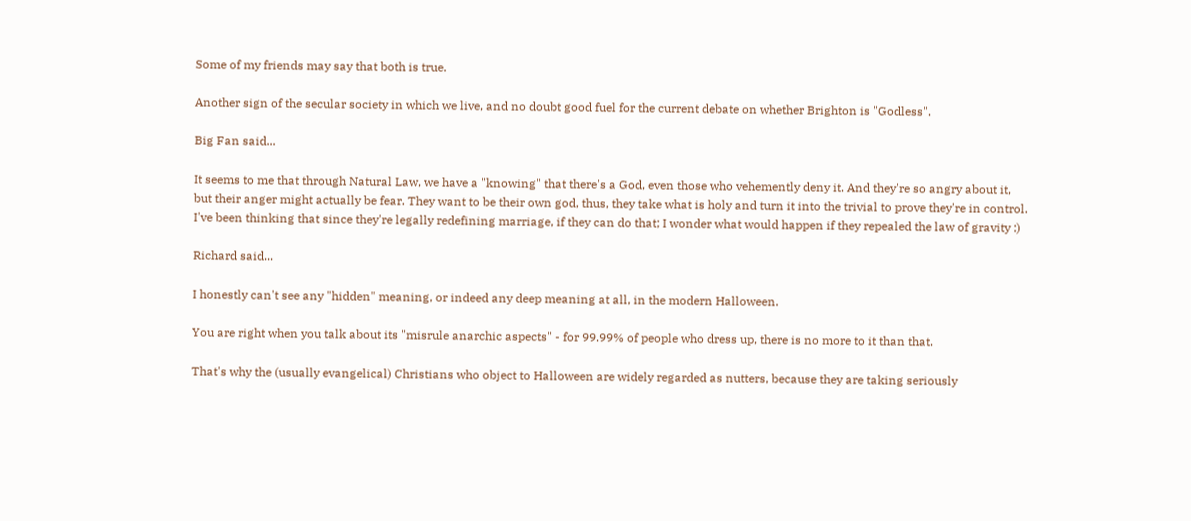Some of my friends may say that both is true.

Another sign of the secular society in which we live, and no doubt good fuel for the current debate on whether Brighton is "Godless".

Big Fan said...

It seems to me that through Natural Law, we have a "knowing" that there's a God, even those who vehemently deny it. And they're so angry about it, but their anger might actually be fear. They want to be their own god, thus, they take what is holy and turn it into the trivial to prove they're in control.
I've been thinking that since they're legally redefining marriage, if they can do that; I wonder what would happen if they repealed the law of gravity :)

Richard said...

I honestly can't see any "hidden" meaning, or indeed any deep meaning at all, in the modern Halloween.

You are right when you talk about its "misrule anarchic aspects" - for 99.99% of people who dress up, there is no more to it than that.

That's why the (usually evangelical) Christians who object to Halloween are widely regarded as nutters, because they are taking seriously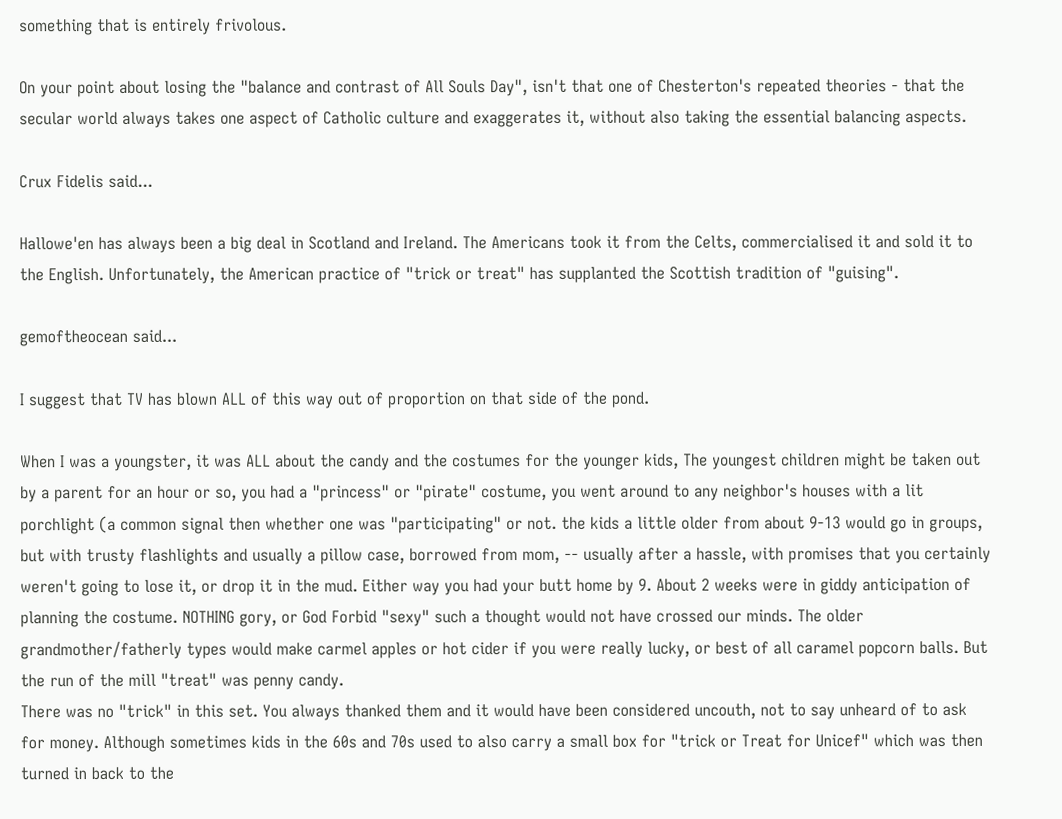something that is entirely frivolous.

On your point about losing the "balance and contrast of All Souls Day", isn't that one of Chesterton's repeated theories - that the secular world always takes one aspect of Catholic culture and exaggerates it, without also taking the essential balancing aspects.

Crux Fidelis said...

Hallowe'en has always been a big deal in Scotland and Ireland. The Americans took it from the Celts, commercialised it and sold it to the English. Unfortunately, the American practice of "trick or treat" has supplanted the Scottish tradition of "guising".

gemoftheocean said...

I suggest that TV has blown ALL of this way out of proportion on that side of the pond.

When I was a youngster, it was ALL about the candy and the costumes for the younger kids, The youngest children might be taken out by a parent for an hour or so, you had a "princess" or "pirate" costume, you went around to any neighbor's houses with a lit porchlight (a common signal then whether one was "participating" or not. the kids a little older from about 9-13 would go in groups, but with trusty flashlights and usually a pillow case, borrowed from mom, -- usually after a hassle, with promises that you certainly weren't going to lose it, or drop it in the mud. Either way you had your butt home by 9. About 2 weeks were in giddy anticipation of planning the costume. NOTHING gory, or God Forbid "sexy" such a thought would not have crossed our minds. The older grandmother/fatherly types would make carmel apples or hot cider if you were really lucky, or best of all caramel popcorn balls. But the run of the mill "treat" was penny candy.
There was no "trick" in this set. You always thanked them and it would have been considered uncouth, not to say unheard of to ask for money. Although sometimes kids in the 60s and 70s used to also carry a small box for "trick or Treat for Unicef" which was then turned in back to the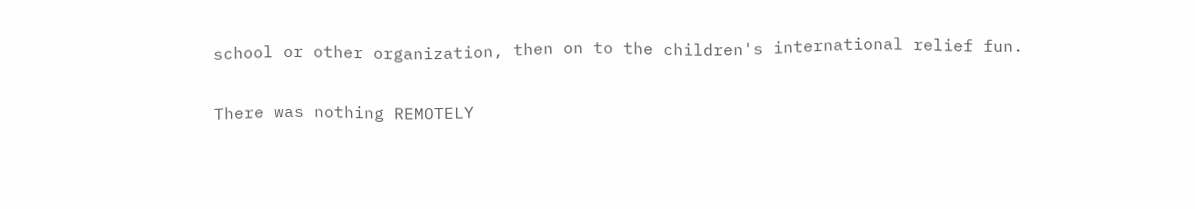school or other organization, then on to the children's international relief fun.

There was nothing REMOTELY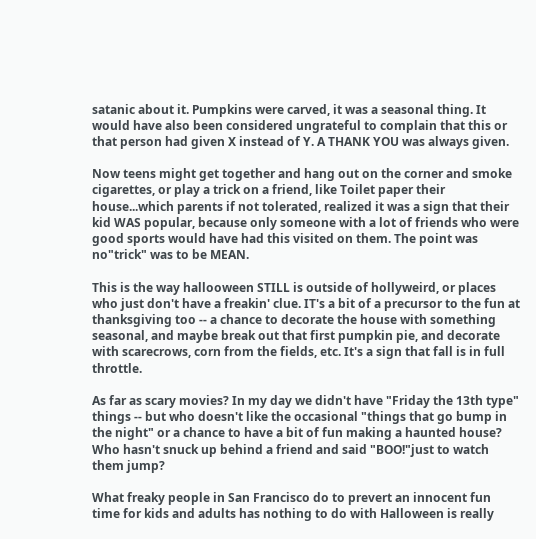satanic about it. Pumpkins were carved, it was a seasonal thing. It would have also been considered ungrateful to complain that this or that person had given X instead of Y. A THANK YOU was always given.

Now teens might get together and hang out on the corner and smoke cigarettes, or play a trick on a friend, like Toilet paper their house...which parents if not tolerated, realized it was a sign that their kid WAS popular, because only someone with a lot of friends who were good sports would have had this visited on them. The point was no"trick" was to be MEAN.

This is the way hallooween STILL is outside of hollyweird, or places who just don't have a freakin' clue. IT's a bit of a precursor to the fun at thanksgiving too -- a chance to decorate the house with something seasonal, and maybe break out that first pumpkin pie, and decorate with scarecrows, corn from the fields, etc. It's a sign that fall is in full throttle.

As far as scary movies? In my day we didn't have "Friday the 13th type" things -- but who doesn't like the occasional "things that go bump in the night" or a chance to have a bit of fun making a haunted house? Who hasn't snuck up behind a friend and said "BOO!"just to watch them jump?

What freaky people in San Francisco do to prevert an innocent fun time for kids and adults has nothing to do with Halloween is really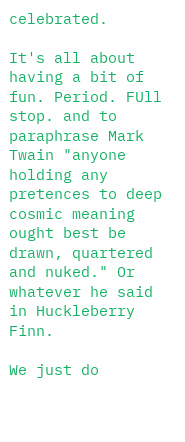celebrated.

It's all about having a bit of fun. Period. FUll stop. and to paraphrase Mark Twain "anyone holding any pretences to deep cosmic meaning ought best be drawn, quartered and nuked." Or whatever he said in Huckleberry Finn.

We just do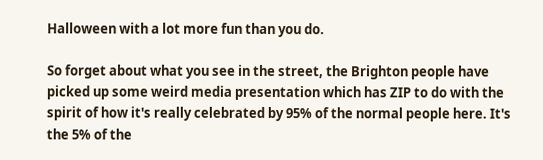Halloween with a lot more fun than you do.

So forget about what you see in the street, the Brighton people have picked up some weird media presentation which has ZIP to do with the spirit of how it's really celebrated by 95% of the normal people here. It's the 5% of the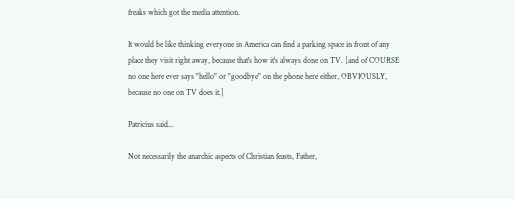freaks which got the media attention.

It would be like thinking everyone in America can find a parking space in front of any place they visit right away, because that's how it's always done on TV. [and of COURSE no one here ever says "hello" or "goodbye" on the phone here either, OBVIOUSLY, because no one on TV does it.]

Patricius said...

Not necessarily the anarchic aspects of Christian feasts, Father,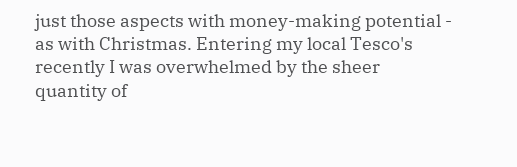just those aspects with money-making potential - as with Christmas. Entering my local Tesco's recently I was overwhelmed by the sheer quantity of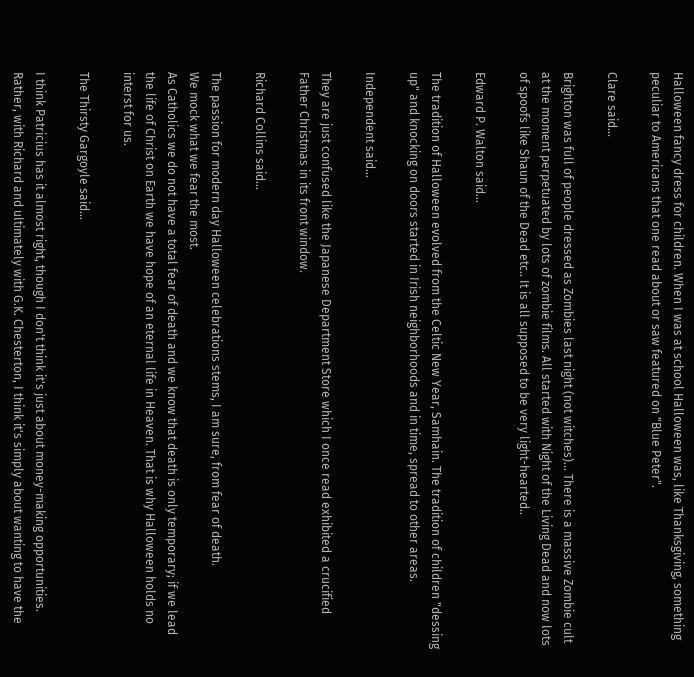Halloween fancy dress for children. When I was at school Halloween was, like Thanksgiving, something peculiar to Americans that one read about or saw featured on "Blue Peter".

Clare said...

Brighton was full of people dressed as Zombies last night (not witches)... There is a massive Zombie cult at the moment perpetuated by lots of zombie films. All started with Night of the Living Dead and now lots of spoofs like Shaun of the Dead etc.. It is all supposed to be very light-hearted..

Edward P. Walton said...

The tradition of Halloween evolved from the Celtic New Year, Samhain. The tradition of children "dessing up" and knocking on doors started in Irish neighborhoods and in time, spread to other areas.

Independent said...

They are just confused like the Japanese Department Store which I once read exhibited a crucified Father Christmas in its front window.

Richard Collins said...

The passion for modern day Halloween celebrations stems, I am sure, from fear of death.
We mock what we fear the most.
As Catholics we do not have a total fear of death and we know that death is only temporary; if we lead the life of Christ on Earth we have hope of an eternal life in Heaven. That is why Halloween holds no interst for us.

The Thirsty Gargoyle said...

I think Patricius has it almost right, though I don't think it's just about money-making opportunities. Rather, with Richard and ultimately with G.K. Chesterton, I think it's simply about wanting to have the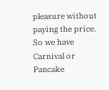pleasure without paying the price. So we have Carnival or Pancake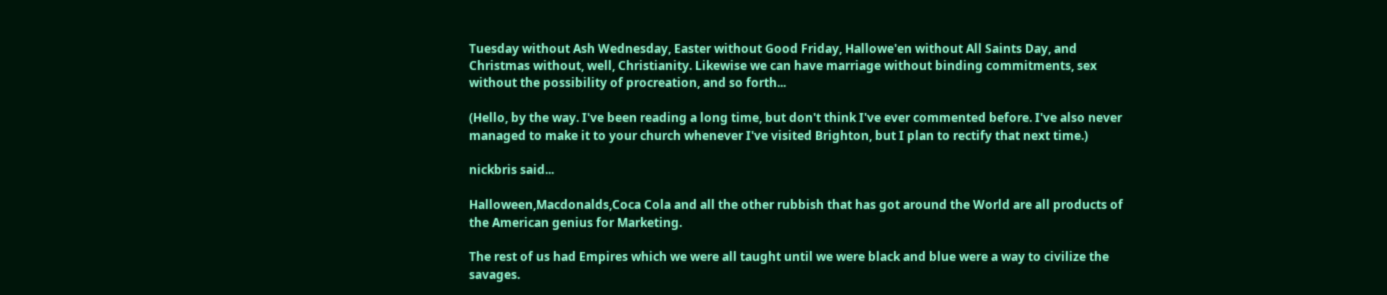Tuesday without Ash Wednesday, Easter without Good Friday, Hallowe'en without All Saints Day, and Christmas without, well, Christianity. Likewise we can have marriage without binding commitments, sex without the possibility of procreation, and so forth...

(Hello, by the way. I've been reading a long time, but don't think I've ever commented before. I've also never managed to make it to your church whenever I've visited Brighton, but I plan to rectify that next time.)

nickbris said...

Halloween,Macdonalds,Coca Cola and all the other rubbish that has got around the World are all products of the American genius for Marketing.

The rest of us had Empires which we were all taught until we were black and blue were a way to civilize the savages.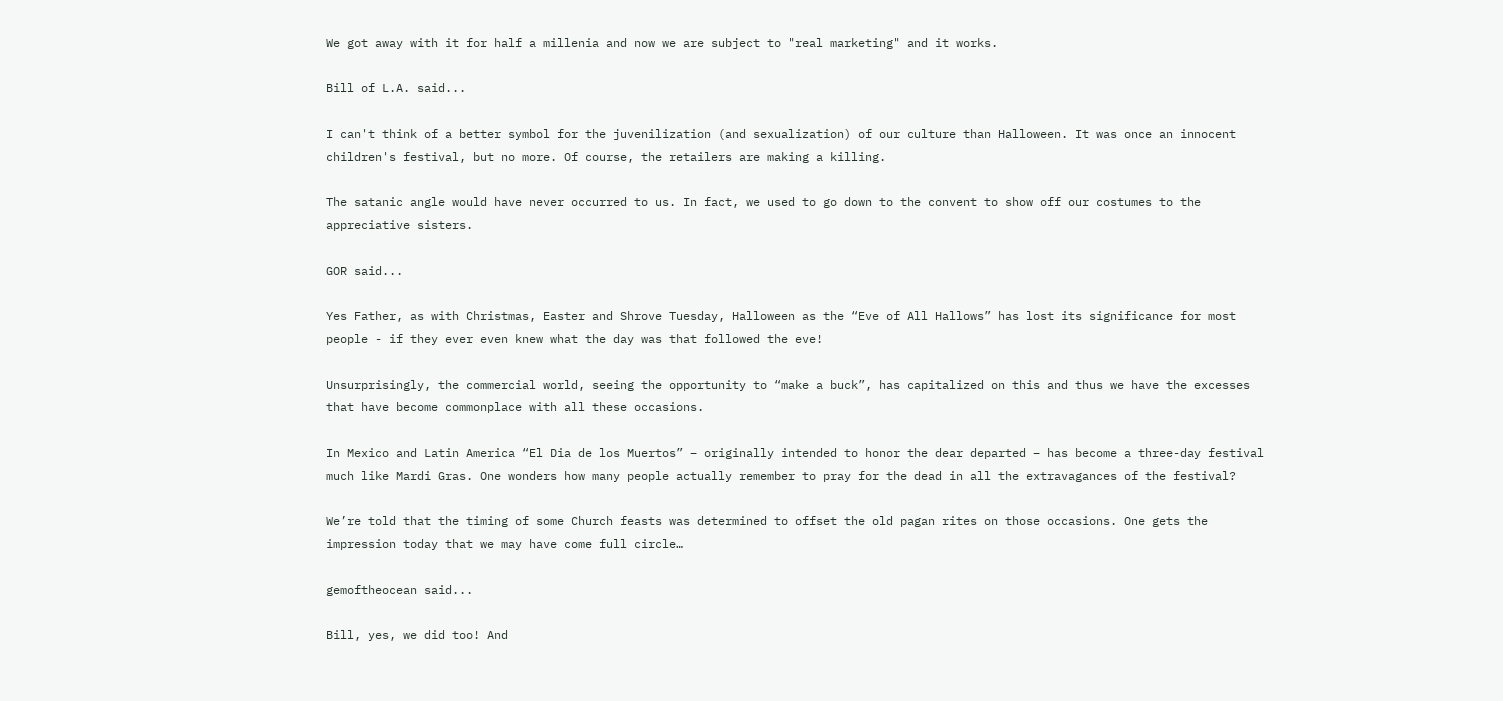We got away with it for half a millenia and now we are subject to "real marketing" and it works.

Bill of L.A. said...

I can't think of a better symbol for the juvenilization (and sexualization) of our culture than Halloween. It was once an innocent children's festival, but no more. Of course, the retailers are making a killing.

The satanic angle would have never occurred to us. In fact, we used to go down to the convent to show off our costumes to the appreciative sisters.

GOR said...

Yes Father, as with Christmas, Easter and Shrove Tuesday, Halloween as the “Eve of All Hallows” has lost its significance for most people - if they ever even knew what the day was that followed the eve!

Unsurprisingly, the commercial world, seeing the opportunity to “make a buck”, has capitalized on this and thus we have the excesses that have become commonplace with all these occasions.

In Mexico and Latin America “El Dia de los Muertos” – originally intended to honor the dear departed – has become a three-day festival much like Mardi Gras. One wonders how many people actually remember to pray for the dead in all the extravagances of the festival?

We’re told that the timing of some Church feasts was determined to offset the old pagan rites on those occasions. One gets the impression today that we may have come full circle…

gemoftheocean said...

Bill, yes, we did too! And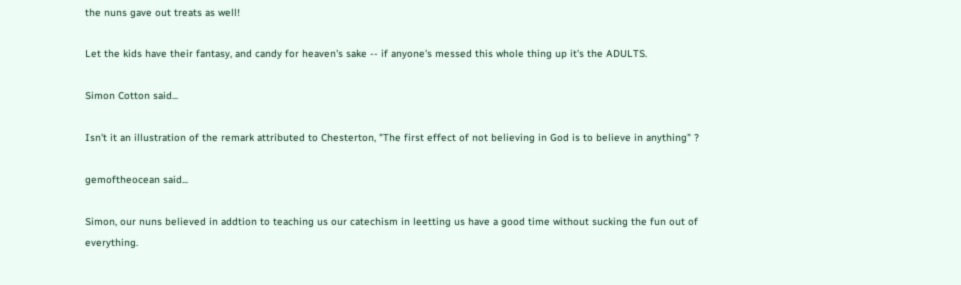the nuns gave out treats as well!

Let the kids have their fantasy, and candy for heaven's sake -- if anyone's messed this whole thing up it's the ADULTS.

Simon Cotton said...

Isn't it an illustration of the remark attributed to Chesterton, "The first effect of not believing in God is to believe in anything" ?

gemoftheocean said...

Simon, our nuns believed in addtion to teaching us our catechism in leetting us have a good time without sucking the fun out of everything.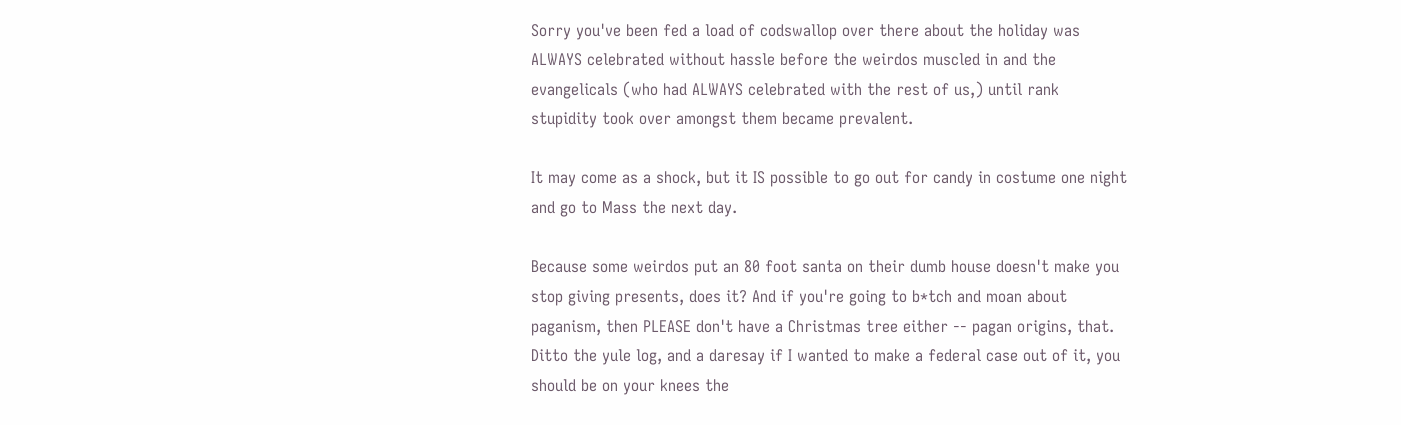Sorry you've been fed a load of codswallop over there about the holiday was ALWAYS celebrated without hassle before the weirdos muscled in and the evangelicals (who had ALWAYS celebrated with the rest of us,) until rank stupidity took over amongst them became prevalent.

It may come as a shock, but it IS possible to go out for candy in costume one night and go to Mass the next day.

Because some weirdos put an 80 foot santa on their dumb house doesn't make you stop giving presents, does it? And if you're going to b*tch and moan about paganism, then PLEASE don't have a Christmas tree either -- pagan origins, that. Ditto the yule log, and a daresay if I wanted to make a federal case out of it, you should be on your knees the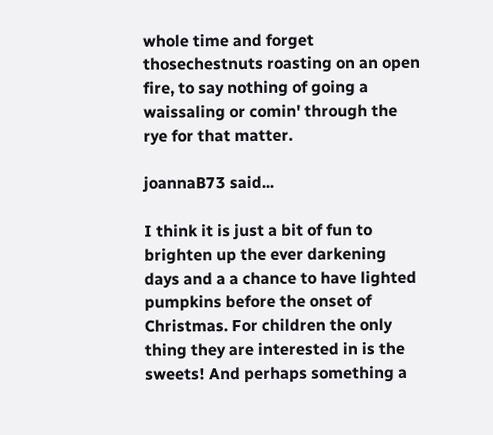whole time and forget thosechestnuts roasting on an open fire, to say nothing of going a waissaling or comin' through the rye for that matter.

joannaB73 said...

I think it is just a bit of fun to brighten up the ever darkening days and a a chance to have lighted pumpkins before the onset of Christmas. For children the only thing they are interested in is the sweets! And perhaps something a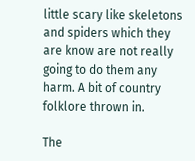little scary like skeletons and spiders which they are know are not really going to do them any harm. A bit of country folklore thrown in.

The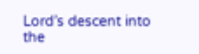Lord’s descent into the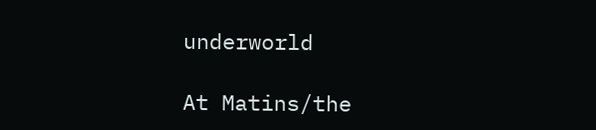underworld

At Matins/the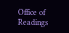Office of Readings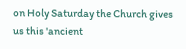on Holy Saturday the Church gives us this 'ancient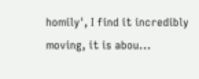homily', I find it incredibly moving, it is abou...